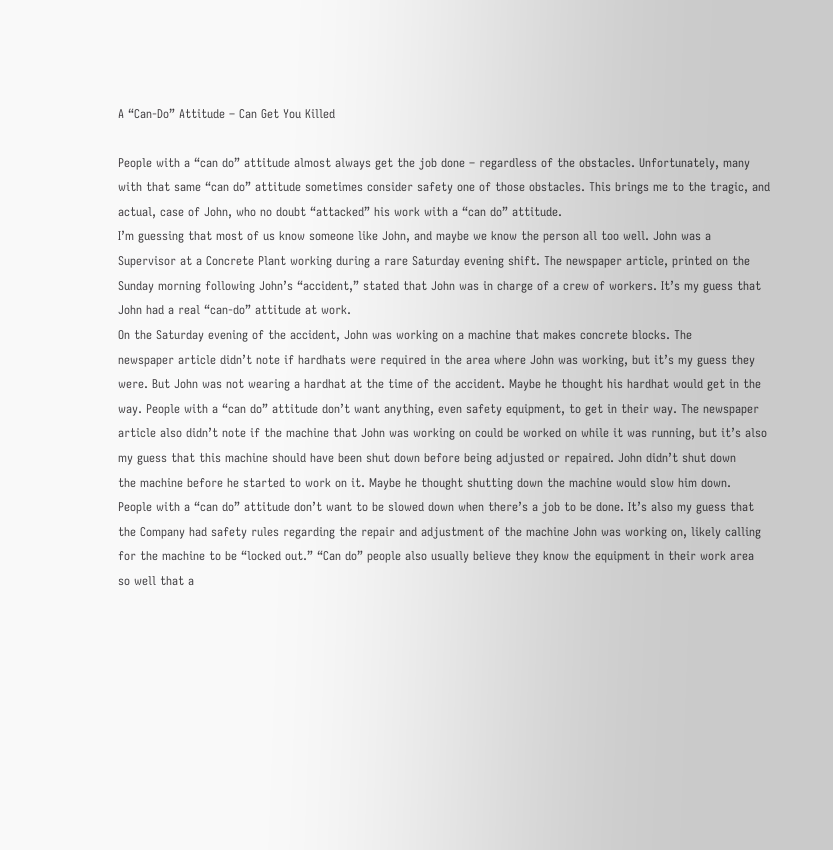A “Can-Do” Attitude – Can Get You Killed

People with a “can do” attitude almost always get the job done – regardless of the obstacles. Unfortunately, many
with that same “can do” attitude sometimes consider safety one of those obstacles. This brings me to the tragic, and
actual, case of John, who no doubt “attacked” his work with a “can do” attitude.
I’m guessing that most of us know someone like John, and maybe we know the person all too well. John was a
Supervisor at a Concrete Plant working during a rare Saturday evening shift. The newspaper article, printed on the
Sunday morning following John’s “accident,” stated that John was in charge of a crew of workers. It’s my guess that
John had a real “can-do” attitude at work.
On the Saturday evening of the accident, John was working on a machine that makes concrete blocks. The
newspaper article didn’t note if hardhats were required in the area where John was working, but it’s my guess they
were. But John was not wearing a hardhat at the time of the accident. Maybe he thought his hardhat would get in the
way. People with a “can do” attitude don’t want anything, even safety equipment, to get in their way. The newspaper
article also didn’t note if the machine that John was working on could be worked on while it was running, but it’s also
my guess that this machine should have been shut down before being adjusted or repaired. John didn’t shut down
the machine before he started to work on it. Maybe he thought shutting down the machine would slow him down.
People with a “can do” attitude don’t want to be slowed down when there’s a job to be done. It’s also my guess that
the Company had safety rules regarding the repair and adjustment of the machine John was working on, likely calling
for the machine to be “locked out.” “Can do” people also usually believe they know the equipment in their work area
so well that a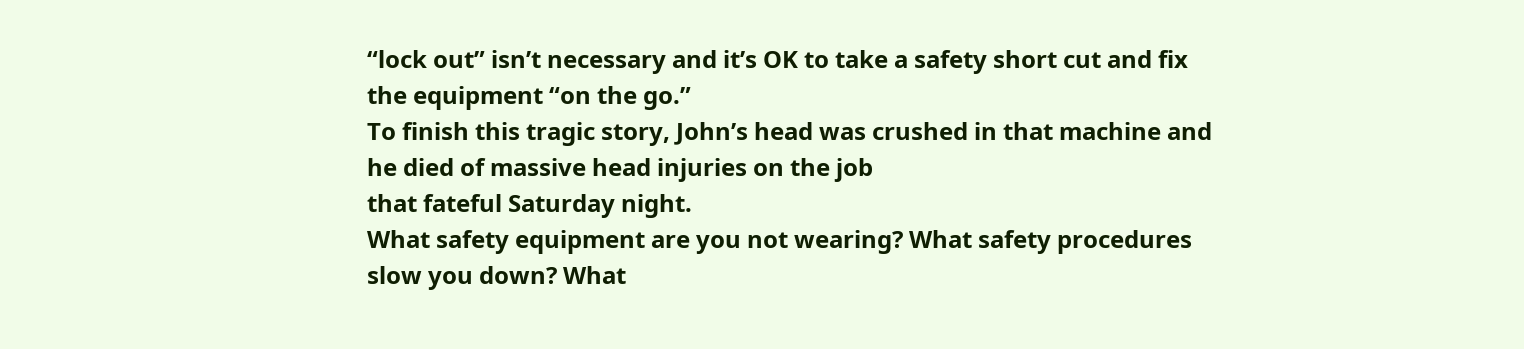“lock out” isn’t necessary and it’s OK to take a safety short cut and fix the equipment “on the go.”
To finish this tragic story, John’s head was crushed in that machine and he died of massive head injuries on the job
that fateful Saturday night.
What safety equipment are you not wearing? What safety procedures slow you down? What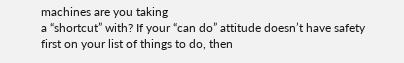machines are you taking
a “shortcut” with? If your “can do” attitude doesn’t have safety first on your list of things to do, then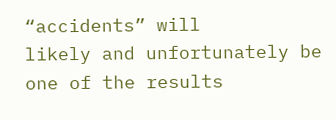“accidents” will
likely and unfortunately be one of the results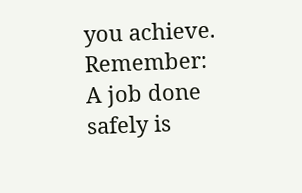you achieve.
Remember: A job done safely is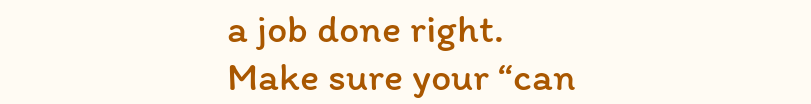a job done right. Make sure your “can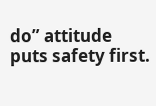do” attitude puts safety first.